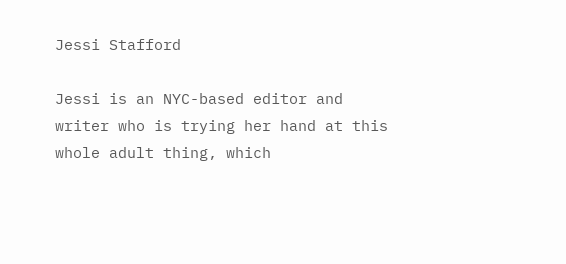Jessi Stafford

Jessi is an NYC-based editor and writer who is trying her hand at this whole adult thing, which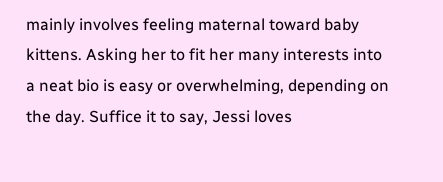mainly involves feeling maternal toward baby kittens. Asking her to fit her many interests into a neat bio is easy or overwhelming, depending on the day. Suffice it to say, Jessi loves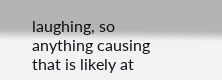laughing, so anything causing that is likely at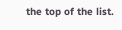the top of the list.